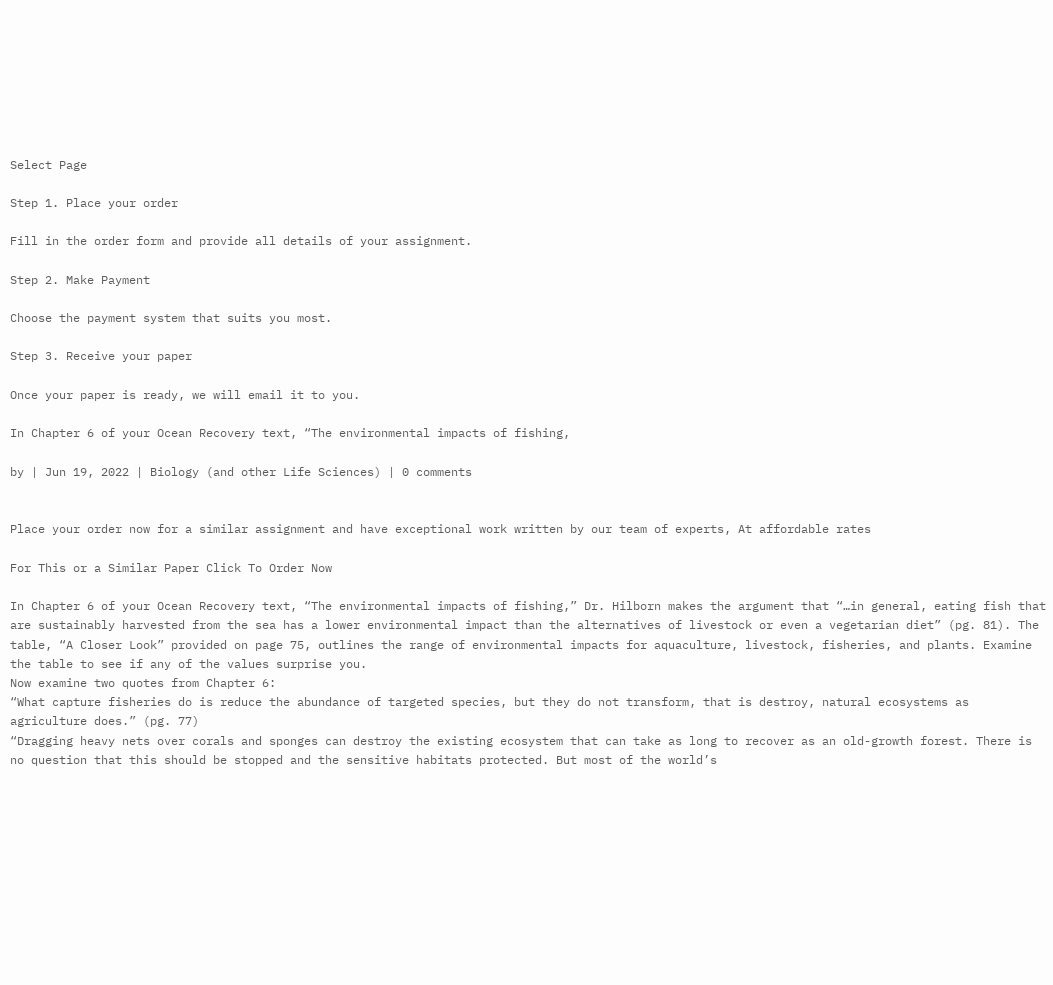Select Page

Step 1. Place your order

Fill in the order form and provide all details of your assignment.

Step 2. Make Payment

Choose the payment system that suits you most.

Step 3. Receive your paper

Once your paper is ready, we will email it to you.

In Chapter 6 of your Ocean Recovery text, “The environmental impacts of fishing,

by | Jun 19, 2022 | Biology (and other Life Sciences) | 0 comments


Place your order now for a similar assignment and have exceptional work written by our team of experts, At affordable rates

For This or a Similar Paper Click To Order Now

In Chapter 6 of your Ocean Recovery text, “The environmental impacts of fishing,” Dr. Hilborn makes the argument that “…in general, eating fish that are sustainably harvested from the sea has a lower environmental impact than the alternatives of livestock or even a vegetarian diet” (pg. 81). The table, “A Closer Look” provided on page 75, outlines the range of environmental impacts for aquaculture, livestock, fisheries, and plants. Examine the table to see if any of the values surprise you.
Now examine two quotes from Chapter 6:
“What capture fisheries do is reduce the abundance of targeted species, but they do not transform, that is destroy, natural ecosystems as agriculture does.” (pg. 77)
“Dragging heavy nets over corals and sponges can destroy the existing ecosystem that can take as long to recover as an old-growth forest. There is no question that this should be stopped and the sensitive habitats protected. But most of the world’s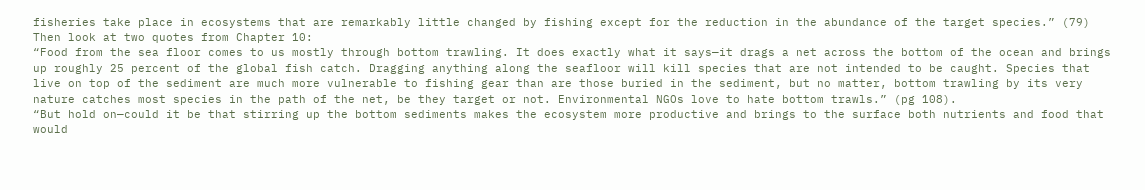fisheries take place in ecosystems that are remarkably little changed by fishing except for the reduction in the abundance of the target species.” (79)
Then look at two quotes from Chapter 10:
“Food from the sea floor comes to us mostly through bottom trawling. It does exactly what it says—it drags a net across the bottom of the ocean and brings up roughly 25 percent of the global fish catch. Dragging anything along the seafloor will kill species that are not intended to be caught. Species that live on top of the sediment are much more vulnerable to fishing gear than are those buried in the sediment, but no matter, bottom trawling by its very nature catches most species in the path of the net, be they target or not. Environmental NGOs love to hate bottom trawls.” (pg 108).
“But hold on—could it be that stirring up the bottom sediments makes the ecosystem more productive and brings to the surface both nutrients and food that would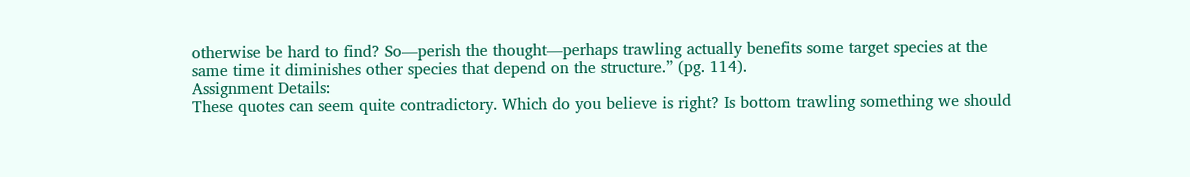otherwise be hard to find? So—perish the thought—perhaps trawling actually benefits some target species at the same time it diminishes other species that depend on the structure.” (pg. 114).
Assignment Details:
These quotes can seem quite contradictory. Which do you believe is right? Is bottom trawling something we should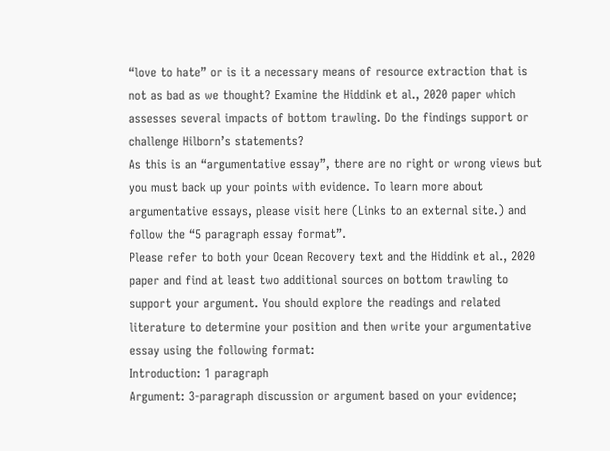“love to hate” or is it a necessary means of resource extraction that is not as bad as we thought? Examine the Hiddink et al., 2020 paper which assesses several impacts of bottom trawling. Do the findings support or challenge Hilborn’s statements?
As this is an “argumentative essay”, there are no right or wrong views but you must back up your points with evidence. To learn more about argumentative essays, please visit here (Links to an external site.) and follow the “5 paragraph essay format”.
Please refer to both your Ocean Recovery text and the Hiddink et al., 2020 paper and find at least two additional sources on bottom trawling to support your argument. You should explore the readings and related literature to determine your position and then write your argumentative essay using the following format:
Introduction: 1 paragraph
Argument: 3-paragraph discussion or argument based on your evidence;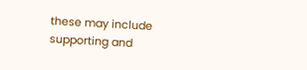these may include supporting and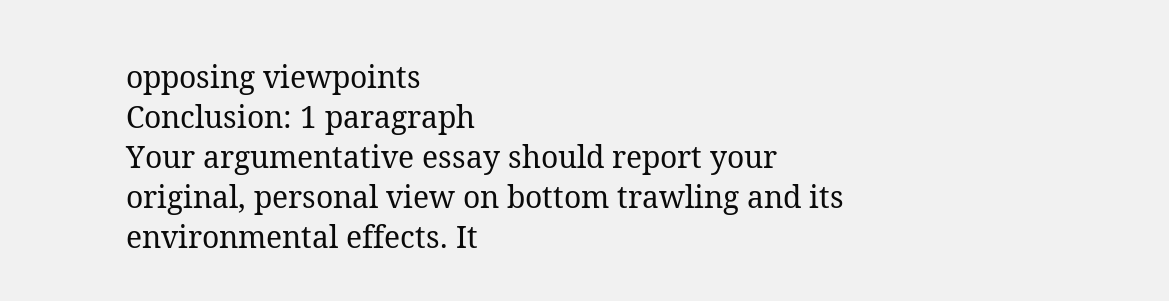opposing viewpoints
Conclusion: 1 paragraph
Your argumentative essay should report your original, personal view on bottom trawling and its environmental effects. It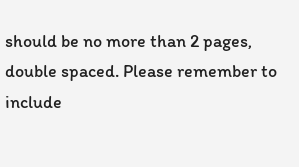should be no more than 2 pages, double spaced. Please remember to include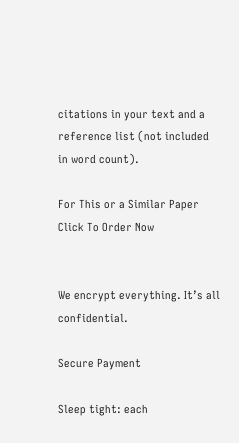citations in your text and a reference list (not included in word count).

For This or a Similar Paper Click To Order Now


We encrypt everything. It’s all confidential.

Secure Payment

Sleep tight: each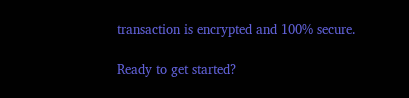transaction is encrypted and 100% secure.

Ready to get started?